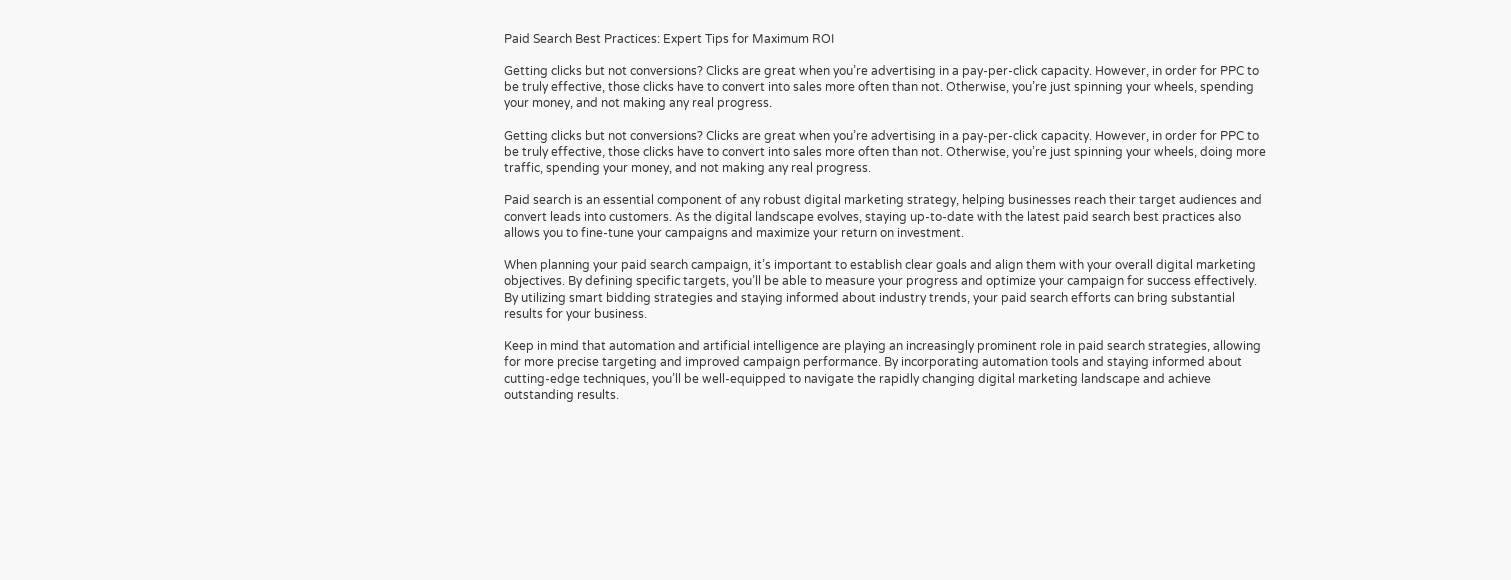Paid Search Best Practices: Expert Tips for Maximum ROI

Getting clicks but not conversions? Clicks are great when you’re advertising in a pay-per-click capacity. However, in order for PPC to be truly effective, those clicks have to convert into sales more often than not. Otherwise, you’re just spinning your wheels, spending your money, and not making any real progress.

Getting clicks but not conversions? Clicks are great when you’re advertising in a pay-per-click capacity. However, in order for PPC to be truly effective, those clicks have to convert into sales more often than not. Otherwise, you’re just spinning your wheels, doing more traffic, spending your money, and not making any real progress.

Paid search is an essential component of any robust digital marketing strategy, helping businesses reach their target audiences and convert leads into customers. As the digital landscape evolves, staying up-to-date with the latest paid search best practices also allows you to fine-tune your campaigns and maximize your return on investment.

When planning your paid search campaign, it’s important to establish clear goals and align them with your overall digital marketing objectives. By defining specific targets, you’ll be able to measure your progress and optimize your campaign for success effectively. By utilizing smart bidding strategies and staying informed about industry trends, your paid search efforts can bring substantial results for your business.

Keep in mind that automation and artificial intelligence are playing an increasingly prominent role in paid search strategies, allowing for more precise targeting and improved campaign performance. By incorporating automation tools and staying informed about cutting-edge techniques, you’ll be well-equipped to navigate the rapidly changing digital marketing landscape and achieve outstanding results.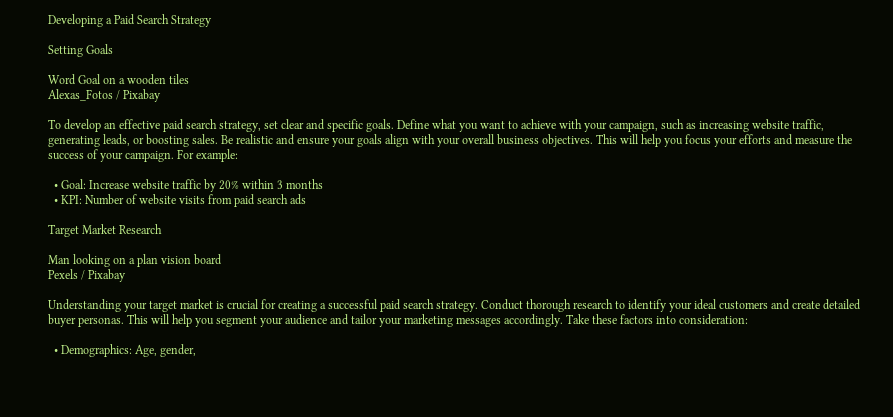Developing a Paid Search Strategy

Setting Goals

Word Goal on a wooden tiles
Alexas_Fotos / Pixabay

To develop an effective paid search strategy, set clear and specific goals. Define what you want to achieve with your campaign, such as increasing website traffic, generating leads, or boosting sales. Be realistic and ensure your goals align with your overall business objectives. This will help you focus your efforts and measure the success of your campaign. For example:

  • Goal: Increase website traffic by 20% within 3 months
  • KPI: Number of website visits from paid search ads

Target Market Research

Man looking on a plan vision board
Pexels / Pixabay

Understanding your target market is crucial for creating a successful paid search strategy. Conduct thorough research to identify your ideal customers and create detailed buyer personas. This will help you segment your audience and tailor your marketing messages accordingly. Take these factors into consideration:

  • Demographics: Age, gender,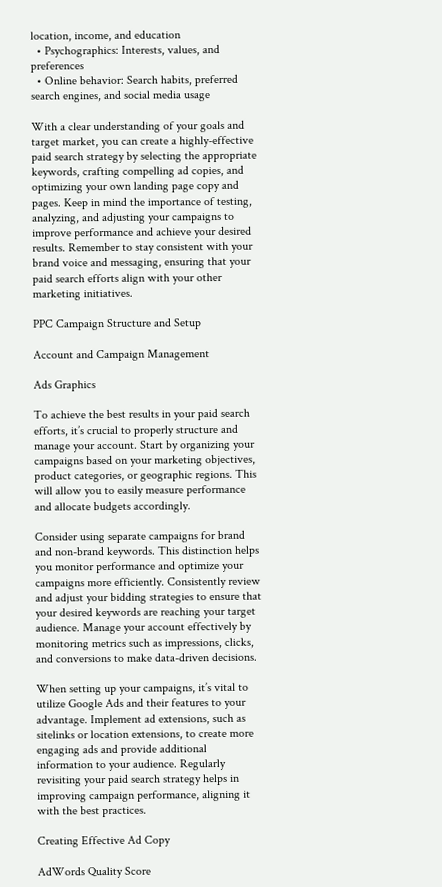location, income, and education
  • Psychographics: Interests, values, and preferences
  • Online behavior: Search habits, preferred search engines, and social media usage

With a clear understanding of your goals and target market, you can create a highly-effective paid search strategy by selecting the appropriate keywords, crafting compelling ad copies, and optimizing your own landing page copy and pages. Keep in mind the importance of testing, analyzing, and adjusting your campaigns to improve performance and achieve your desired results. Remember to stay consistent with your brand voice and messaging, ensuring that your paid search efforts align with your other marketing initiatives.

PPC Campaign Structure and Setup

Account and Campaign Management

Ads Graphics

To achieve the best results in your paid search efforts, it’s crucial to properly structure and manage your account. Start by organizing your campaigns based on your marketing objectives, product categories, or geographic regions. This will allow you to easily measure performance and allocate budgets accordingly.

Consider using separate campaigns for brand and non-brand keywords. This distinction helps you monitor performance and optimize your campaigns more efficiently. Consistently review and adjust your bidding strategies to ensure that your desired keywords are reaching your target audience. Manage your account effectively by monitoring metrics such as impressions, clicks, and conversions to make data-driven decisions.

When setting up your campaigns, it’s vital to utilize Google Ads and their features to your advantage. Implement ad extensions, such as sitelinks or location extensions, to create more engaging ads and provide additional information to your audience. Regularly revisiting your paid search strategy helps in improving campaign performance, aligning it with the best practices.

Creating Effective Ad Copy

AdWords Quality Score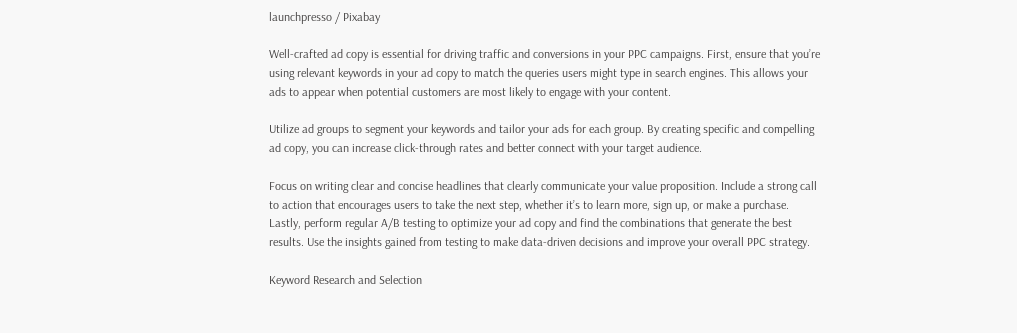launchpresso / Pixabay

Well-crafted ad copy is essential for driving traffic and conversions in your PPC campaigns. First, ensure that you’re using relevant keywords in your ad copy to match the queries users might type in search engines. This allows your ads to appear when potential customers are most likely to engage with your content.

Utilize ad groups to segment your keywords and tailor your ads for each group. By creating specific and compelling ad copy, you can increase click-through rates and better connect with your target audience.

Focus on writing clear and concise headlines that clearly communicate your value proposition. Include a strong call to action that encourages users to take the next step, whether it’s to learn more, sign up, or make a purchase. Lastly, perform regular A/B testing to optimize your ad copy and find the combinations that generate the best results. Use the insights gained from testing to make data-driven decisions and improve your overall PPC strategy.

Keyword Research and Selection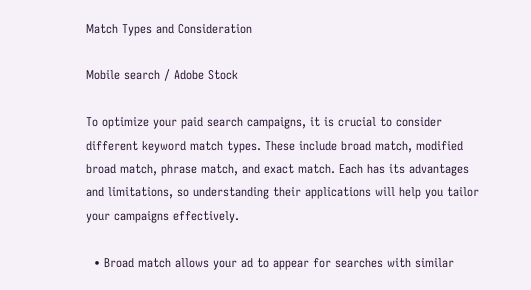Match Types and Consideration

Mobile search / Adobe Stock

To optimize your paid search campaigns, it is crucial to consider different keyword match types. These include broad match, modified broad match, phrase match, and exact match. Each has its advantages and limitations, so understanding their applications will help you tailor your campaigns effectively.

  • Broad match allows your ad to appear for searches with similar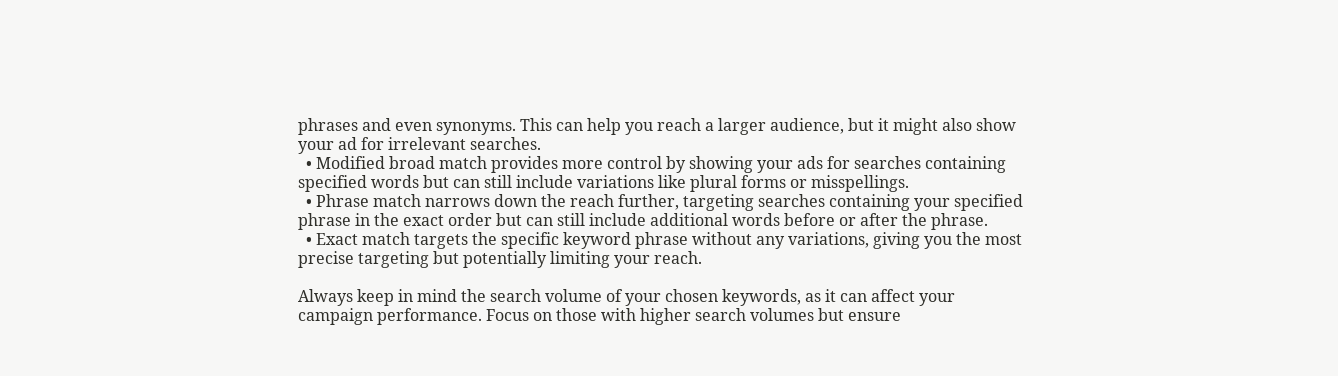phrases and even synonyms. This can help you reach a larger audience, but it might also show your ad for irrelevant searches.
  • Modified broad match provides more control by showing your ads for searches containing specified words but can still include variations like plural forms or misspellings.
  • Phrase match narrows down the reach further, targeting searches containing your specified phrase in the exact order but can still include additional words before or after the phrase.
  • Exact match targets the specific keyword phrase without any variations, giving you the most precise targeting but potentially limiting your reach.

Always keep in mind the search volume of your chosen keywords, as it can affect your campaign performance. Focus on those with higher search volumes but ensure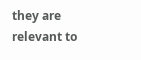they are relevant to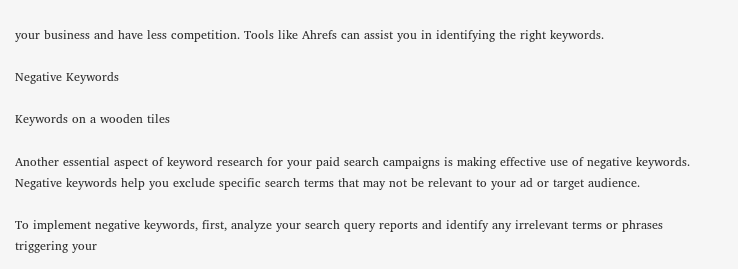your business and have less competition. Tools like Ahrefs can assist you in identifying the right keywords.

Negative Keywords

Keywords on a wooden tiles

Another essential aspect of keyword research for your paid search campaigns is making effective use of negative keywords. Negative keywords help you exclude specific search terms that may not be relevant to your ad or target audience.

To implement negative keywords, first, analyze your search query reports and identify any irrelevant terms or phrases triggering your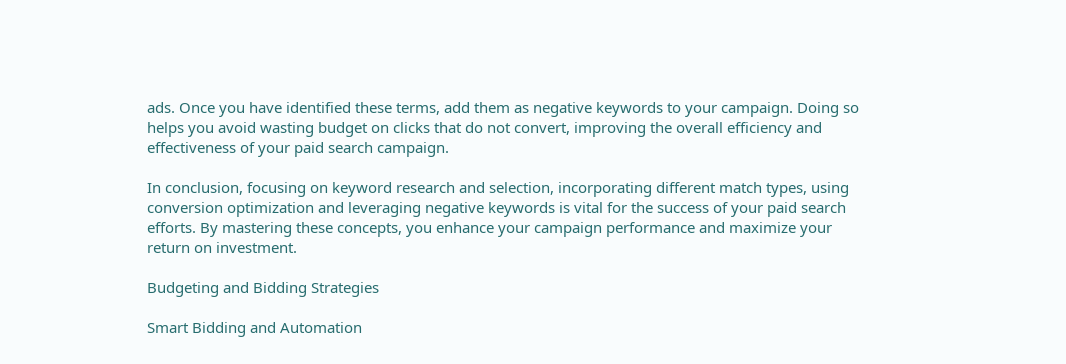ads. Once you have identified these terms, add them as negative keywords to your campaign. Doing so helps you avoid wasting budget on clicks that do not convert, improving the overall efficiency and effectiveness of your paid search campaign.

In conclusion, focusing on keyword research and selection, incorporating different match types, using conversion optimization and leveraging negative keywords is vital for the success of your paid search efforts. By mastering these concepts, you enhance your campaign performance and maximize your return on investment.

Budgeting and Bidding Strategies

Smart Bidding and Automation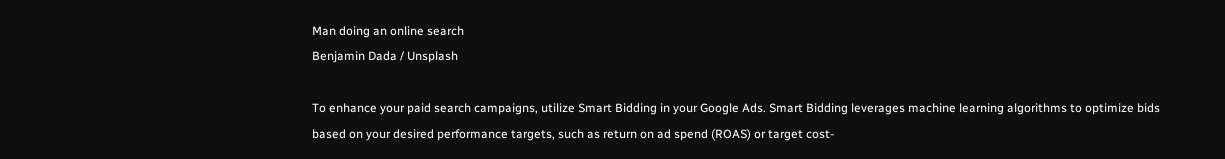Man doing an online search
Benjamin Dada / Unsplash

To enhance your paid search campaigns, utilize Smart Bidding in your Google Ads. Smart Bidding leverages machine learning algorithms to optimize bids based on your desired performance targets, such as return on ad spend (ROAS) or target cost-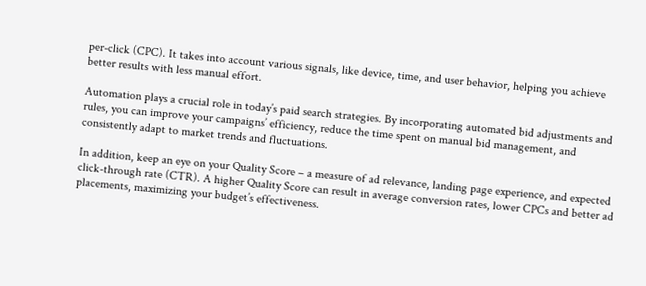per-click (CPC). It takes into account various signals, like device, time, and user behavior, helping you achieve better results with less manual effort.

Automation plays a crucial role in today’s paid search strategies. By incorporating automated bid adjustments and rules, you can improve your campaigns’ efficiency, reduce the time spent on manual bid management, and consistently adapt to market trends and fluctuations.

In addition, keep an eye on your Quality Score – a measure of ad relevance, landing page experience, and expected click-through rate (CTR). A higher Quality Score can result in average conversion rates, lower CPCs and better ad placements, maximizing your budget’s effectiveness.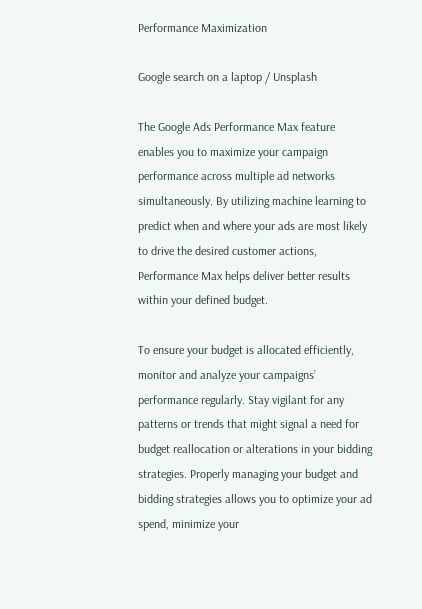Performance Maximization

Google search on a laptop / Unsplash

The Google Ads Performance Max feature enables you to maximize your campaign performance across multiple ad networks simultaneously. By utilizing machine learning to predict when and where your ads are most likely to drive the desired customer actions, Performance Max helps deliver better results within your defined budget.

To ensure your budget is allocated efficiently, monitor and analyze your campaigns’ performance regularly. Stay vigilant for any patterns or trends that might signal a need for budget reallocation or alterations in your bidding strategies. Properly managing your budget and bidding strategies allows you to optimize your ad spend, minimize your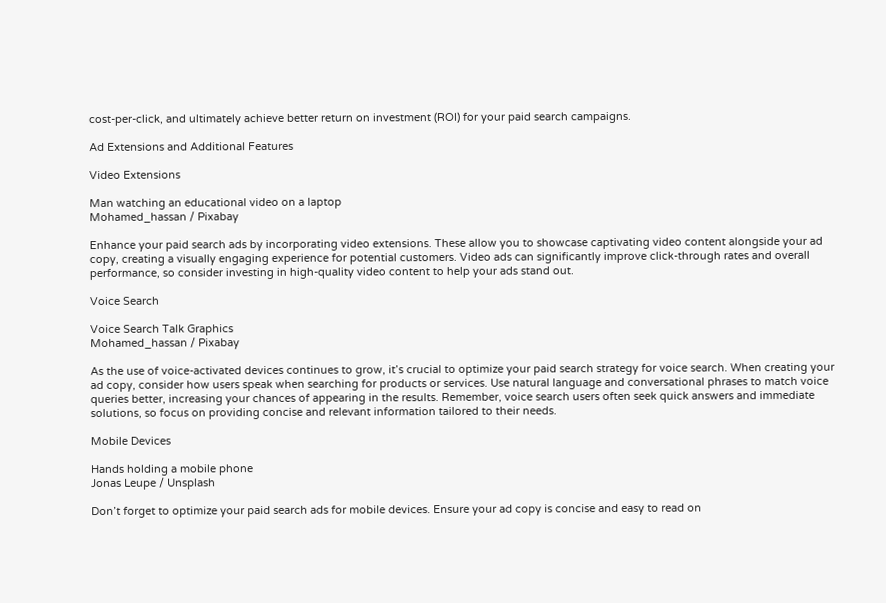cost-per-click, and ultimately achieve better return on investment (ROI) for your paid search campaigns.

Ad Extensions and Additional Features

Video Extensions

Man watching an educational video on a laptop
Mohamed_hassan / Pixabay

Enhance your paid search ads by incorporating video extensions. These allow you to showcase captivating video content alongside your ad copy, creating a visually engaging experience for potential customers. Video ads can significantly improve click-through rates and overall performance, so consider investing in high-quality video content to help your ads stand out.

Voice Search

Voice Search Talk Graphics
Mohamed_hassan / Pixabay

As the use of voice-activated devices continues to grow, it’s crucial to optimize your paid search strategy for voice search. When creating your ad copy, consider how users speak when searching for products or services. Use natural language and conversational phrases to match voice queries better, increasing your chances of appearing in the results. Remember, voice search users often seek quick answers and immediate solutions, so focus on providing concise and relevant information tailored to their needs.

Mobile Devices

Hands holding a mobile phone
Jonas Leupe / Unsplash

Don’t forget to optimize your paid search ads for mobile devices. Ensure your ad copy is concise and easy to read on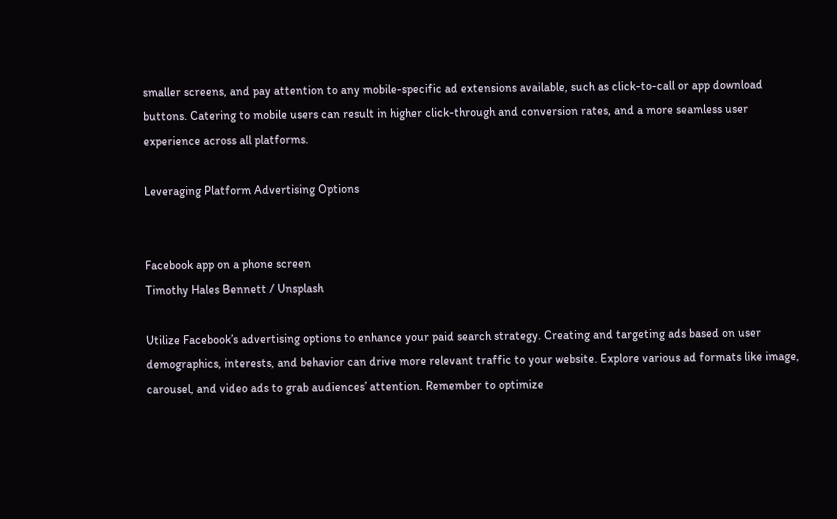smaller screens, and pay attention to any mobile-specific ad extensions available, such as click-to-call or app download buttons. Catering to mobile users can result in higher click-through and conversion rates, and a more seamless user experience across all platforms.

Leveraging Platform Advertising Options


Facebook app on a phone screen
Timothy Hales Bennett / Unsplash

Utilize Facebook’s advertising options to enhance your paid search strategy. Creating and targeting ads based on user demographics, interests, and behavior can drive more relevant traffic to your website. Explore various ad formats like image, carousel, and video ads to grab audiences’ attention. Remember to optimize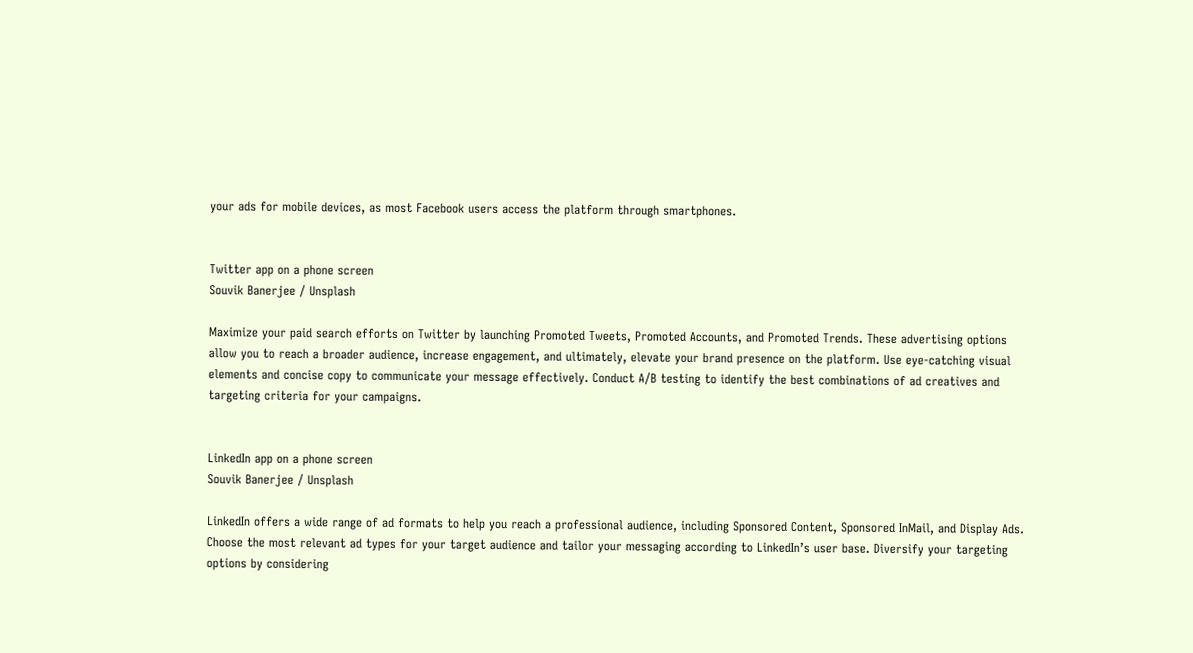your ads for mobile devices, as most Facebook users access the platform through smartphones.


Twitter app on a phone screen
Souvik Banerjee / Unsplash

Maximize your paid search efforts on Twitter by launching Promoted Tweets, Promoted Accounts, and Promoted Trends. These advertising options allow you to reach a broader audience, increase engagement, and ultimately, elevate your brand presence on the platform. Use eye-catching visual elements and concise copy to communicate your message effectively. Conduct A/B testing to identify the best combinations of ad creatives and targeting criteria for your campaigns.


LinkedIn app on a phone screen
Souvik Banerjee / Unsplash

LinkedIn offers a wide range of ad formats to help you reach a professional audience, including Sponsored Content, Sponsored InMail, and Display Ads. Choose the most relevant ad types for your target audience and tailor your messaging according to LinkedIn’s user base. Diversify your targeting options by considering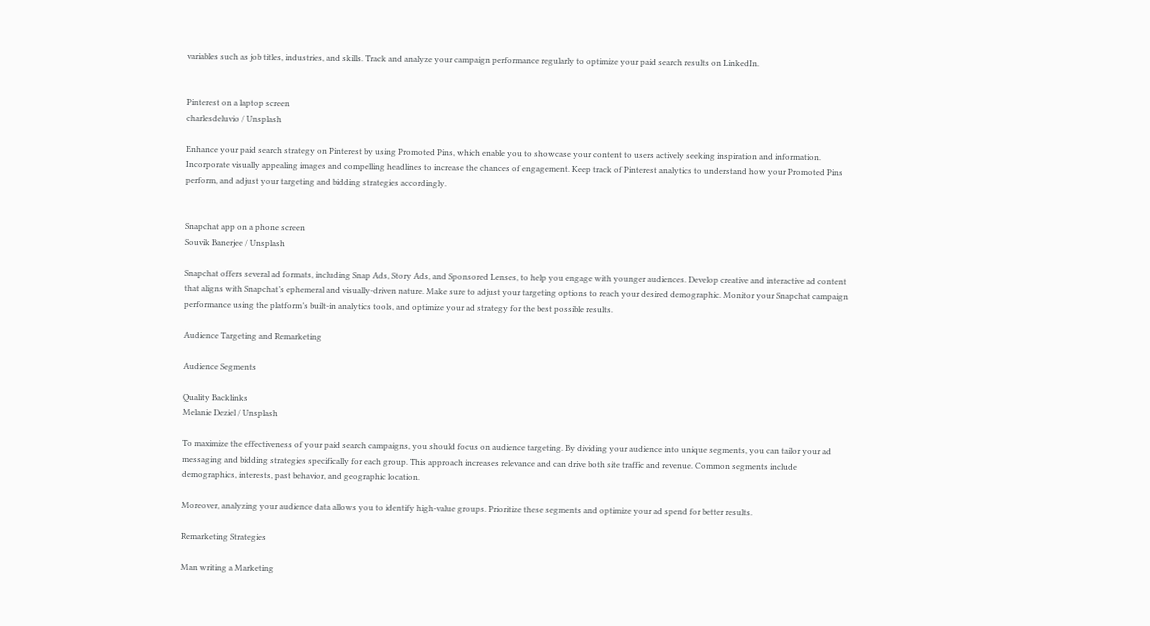variables such as job titles, industries, and skills. Track and analyze your campaign performance regularly to optimize your paid search results on LinkedIn.


Pinterest on a laptop screen
charlesdeluvio / Unsplash

Enhance your paid search strategy on Pinterest by using Promoted Pins, which enable you to showcase your content to users actively seeking inspiration and information. Incorporate visually appealing images and compelling headlines to increase the chances of engagement. Keep track of Pinterest analytics to understand how your Promoted Pins perform, and adjust your targeting and bidding strategies accordingly.


Snapchat app on a phone screen
Souvik Banerjee / Unsplash

Snapchat offers several ad formats, including Snap Ads, Story Ads, and Sponsored Lenses, to help you engage with younger audiences. Develop creative and interactive ad content that aligns with Snapchat’s ephemeral and visually-driven nature. Make sure to adjust your targeting options to reach your desired demographic. Monitor your Snapchat campaign performance using the platform’s built-in analytics tools, and optimize your ad strategy for the best possible results.

Audience Targeting and Remarketing

Audience Segments

Quality Backlinks
Melanie Deziel / Unsplash

To maximize the effectiveness of your paid search campaigns, you should focus on audience targeting. By dividing your audience into unique segments, you can tailor your ad messaging and bidding strategies specifically for each group. This approach increases relevance and can drive both site traffic and revenue. Common segments include demographics, interests, past behavior, and geographic location.

Moreover, analyzing your audience data allows you to identify high-value groups. Prioritize these segments and optimize your ad spend for better results.

Remarketing Strategies

Man writing a Marketing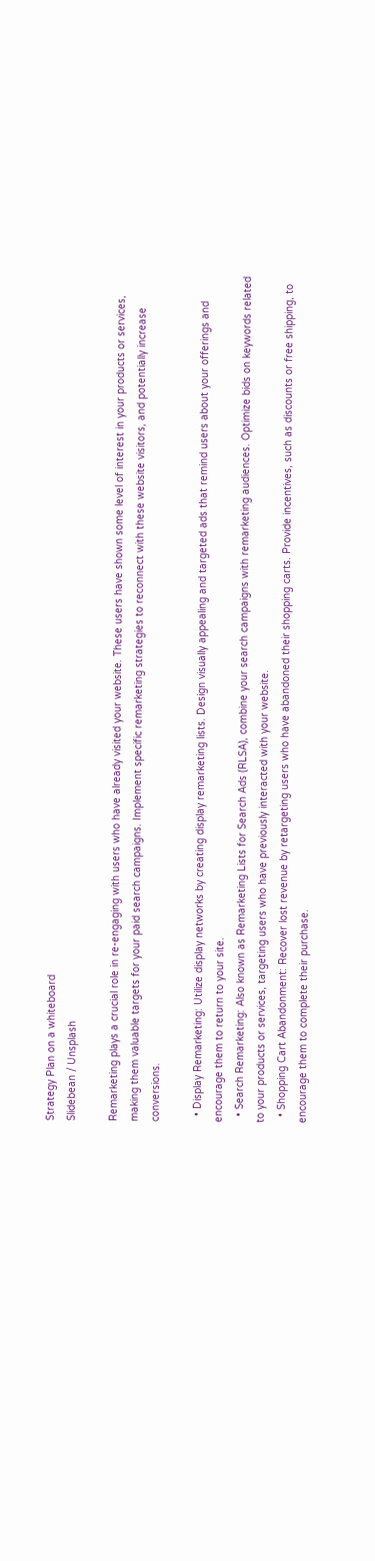Strategy Plan on a whiteboard
Slidebean / Unsplash

Remarketing plays a crucial role in re-engaging with users who have already visited your website. These users have shown some level of interest in your products or services, making them valuable targets for your paid search campaigns. Implement specific remarketing strategies to reconnect with these website visitors, and potentially increase conversions.

  • Display Remarketing: Utilize display networks by creating display remarketing lists. Design visually appealing and targeted ads that remind users about your offerings and encourage them to return to your site.
  • Search Remarketing: Also known as Remarketing Lists for Search Ads (RLSA), combine your search campaigns with remarketing audiences. Optimize bids on keywords related to your products or services, targeting users who have previously interacted with your website.
  • Shopping Cart Abandonment: Recover lost revenue by retargeting users who have abandoned their shopping carts. Provide incentives, such as discounts or free shipping, to encourage them to complete their purchase.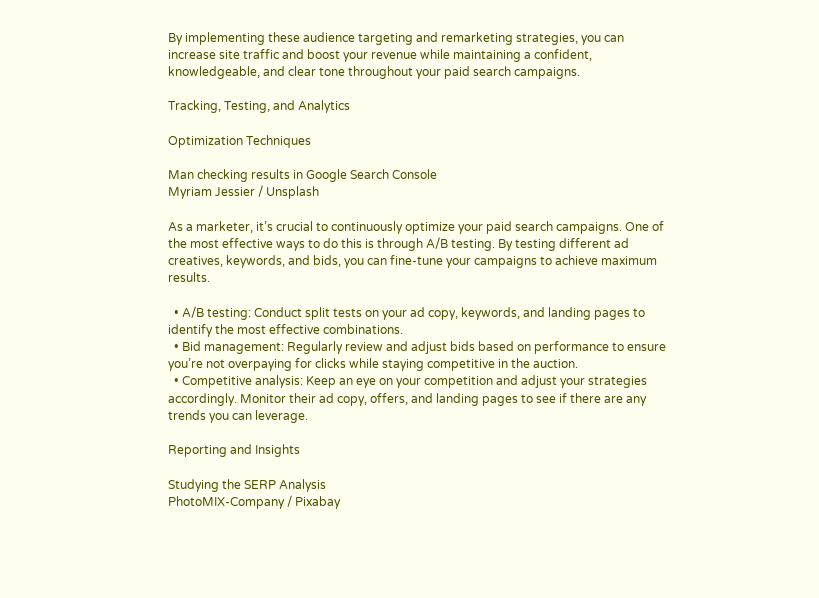By implementing these audience targeting and remarketing strategies, you can increase site traffic and boost your revenue while maintaining a confident, knowledgeable, and clear tone throughout your paid search campaigns.

Tracking, Testing, and Analytics

Optimization Techniques

Man checking results in Google Search Console
Myriam Jessier / Unsplash

As a marketer, it’s crucial to continuously optimize your paid search campaigns. One of the most effective ways to do this is through A/B testing. By testing different ad creatives, keywords, and bids, you can fine-tune your campaigns to achieve maximum results.

  • A/B testing: Conduct split tests on your ad copy, keywords, and landing pages to identify the most effective combinations.
  • Bid management: Regularly review and adjust bids based on performance to ensure you’re not overpaying for clicks while staying competitive in the auction.
  • Competitive analysis: Keep an eye on your competition and adjust your strategies accordingly. Monitor their ad copy, offers, and landing pages to see if there are any trends you can leverage.

Reporting and Insights

Studying the SERP Analysis
PhotoMIX-Company / Pixabay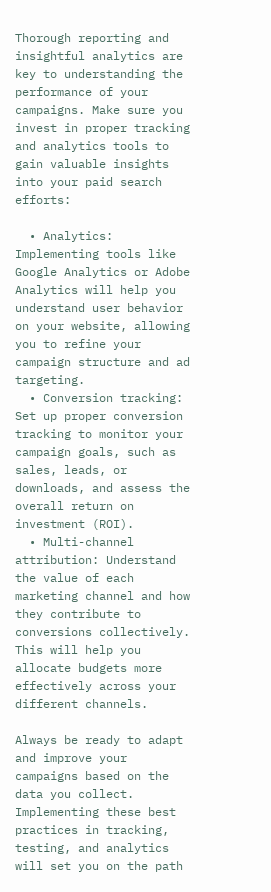Thorough reporting and insightful analytics are key to understanding the performance of your campaigns. Make sure you invest in proper tracking and analytics tools to gain valuable insights into your paid search efforts:

  • Analytics: Implementing tools like Google Analytics or Adobe Analytics will help you understand user behavior on your website, allowing you to refine your campaign structure and ad targeting.
  • Conversion tracking: Set up proper conversion tracking to monitor your campaign goals, such as sales, leads, or downloads, and assess the overall return on investment (ROI).
  • Multi-channel attribution: Understand the value of each marketing channel and how they contribute to conversions collectively. This will help you allocate budgets more effectively across your different channels.

Always be ready to adapt and improve your campaigns based on the data you collect. Implementing these best practices in tracking, testing, and analytics will set you on the path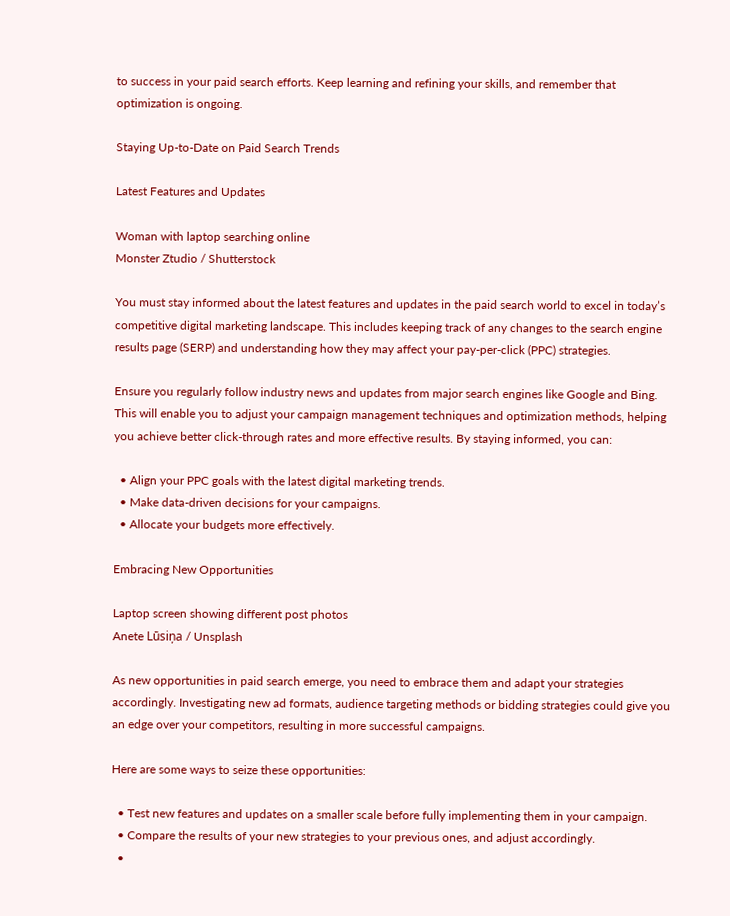to success in your paid search efforts. Keep learning and refining your skills, and remember that optimization is ongoing.

Staying Up-to-Date on Paid Search Trends

Latest Features and Updates

Woman with laptop searching online
Monster Ztudio / Shutterstock

You must stay informed about the latest features and updates in the paid search world to excel in today’s competitive digital marketing landscape. This includes keeping track of any changes to the search engine results page (SERP) and understanding how they may affect your pay-per-click (PPC) strategies.

Ensure you regularly follow industry news and updates from major search engines like Google and Bing. This will enable you to adjust your campaign management techniques and optimization methods, helping you achieve better click-through rates and more effective results. By staying informed, you can:

  • Align your PPC goals with the latest digital marketing trends.
  • Make data-driven decisions for your campaigns.
  • Allocate your budgets more effectively.

Embracing New Opportunities

Laptop screen showing different post photos
Anete Lūsiņa / Unsplash

As new opportunities in paid search emerge, you need to embrace them and adapt your strategies accordingly. Investigating new ad formats, audience targeting methods or bidding strategies could give you an edge over your competitors, resulting in more successful campaigns.

Here are some ways to seize these opportunities:

  • Test new features and updates on a smaller scale before fully implementing them in your campaign.
  • Compare the results of your new strategies to your previous ones, and adjust accordingly.
  •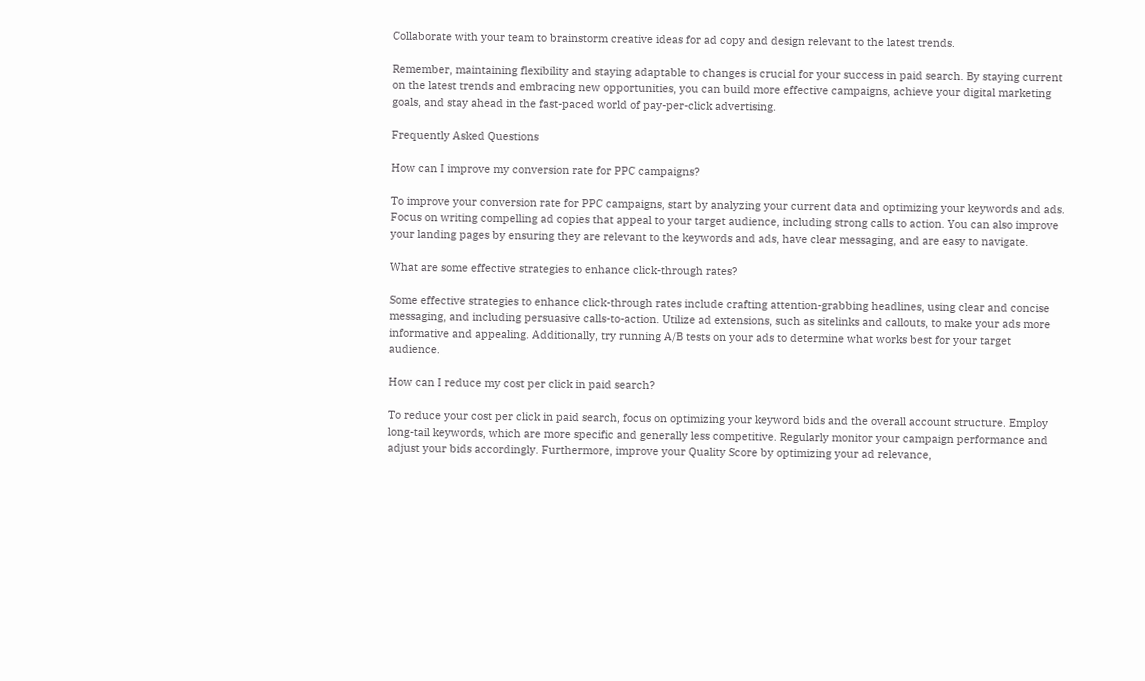Collaborate with your team to brainstorm creative ideas for ad copy and design relevant to the latest trends.

Remember, maintaining flexibility and staying adaptable to changes is crucial for your success in paid search. By staying current on the latest trends and embracing new opportunities, you can build more effective campaigns, achieve your digital marketing goals, and stay ahead in the fast-paced world of pay-per-click advertising.

Frequently Asked Questions

How can I improve my conversion rate for PPC campaigns?

To improve your conversion rate for PPC campaigns, start by analyzing your current data and optimizing your keywords and ads. Focus on writing compelling ad copies that appeal to your target audience, including strong calls to action. You can also improve your landing pages by ensuring they are relevant to the keywords and ads, have clear messaging, and are easy to navigate.

What are some effective strategies to enhance click-through rates?

Some effective strategies to enhance click-through rates include crafting attention-grabbing headlines, using clear and concise messaging, and including persuasive calls-to-action. Utilize ad extensions, such as sitelinks and callouts, to make your ads more informative and appealing. Additionally, try running A/B tests on your ads to determine what works best for your target audience.

How can I reduce my cost per click in paid search?

To reduce your cost per click in paid search, focus on optimizing your keyword bids and the overall account structure. Employ long-tail keywords, which are more specific and generally less competitive. Regularly monitor your campaign performance and adjust your bids accordingly. Furthermore, improve your Quality Score by optimizing your ad relevance,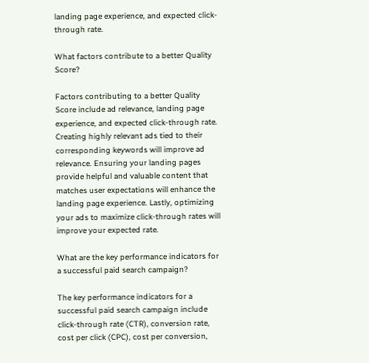landing page experience, and expected click-through rate.

What factors contribute to a better Quality Score?

Factors contributing to a better Quality Score include ad relevance, landing page experience, and expected click-through rate. Creating highly relevant ads tied to their corresponding keywords will improve ad relevance. Ensuring your landing pages provide helpful and valuable content that matches user expectations will enhance the landing page experience. Lastly, optimizing your ads to maximize click-through rates will improve your expected rate.

What are the key performance indicators for a successful paid search campaign?

The key performance indicators for a successful paid search campaign include click-through rate (CTR), conversion rate, cost per click (CPC), cost per conversion,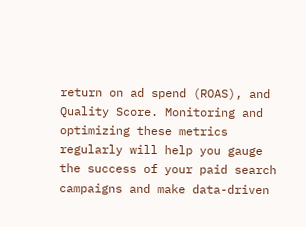return on ad spend (ROAS), and Quality Score. Monitoring and optimizing these metrics regularly will help you gauge the success of your paid search campaigns and make data-driven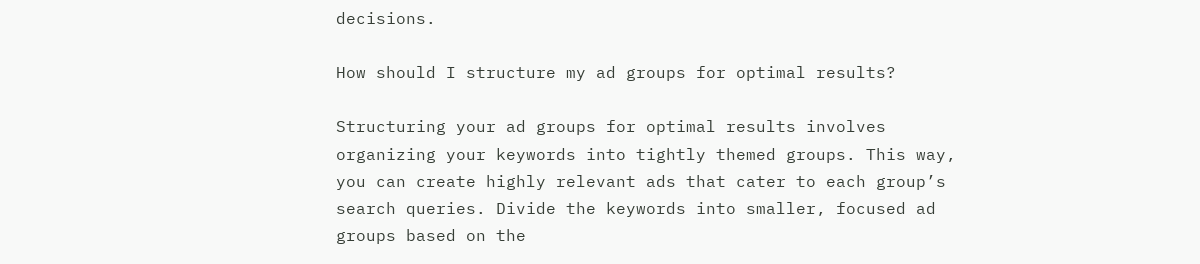decisions.

How should I structure my ad groups for optimal results?

Structuring your ad groups for optimal results involves organizing your keywords into tightly themed groups. This way, you can create highly relevant ads that cater to each group’s search queries. Divide the keywords into smaller, focused ad groups based on the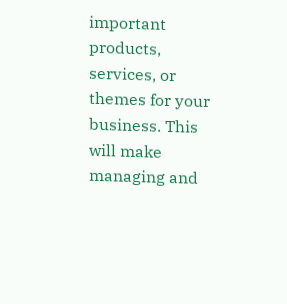important products, services, or themes for your business. This will make managing and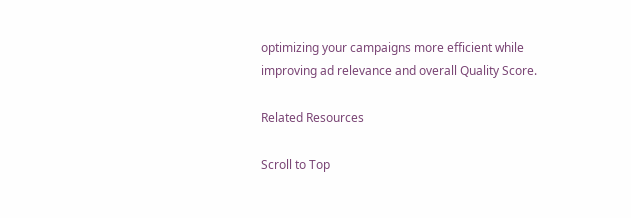optimizing your campaigns more efficient while improving ad relevance and overall Quality Score.

Related Resources

Scroll to Top